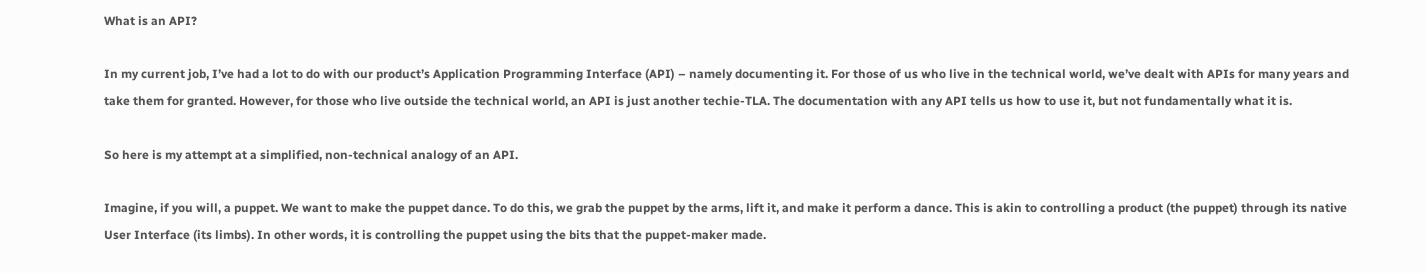What is an API?

In my current job, I’ve had a lot to do with our product’s Application Programming Interface (API) – namely documenting it. For those of us who live in the technical world, we’ve dealt with APIs for many years and take them for granted. However, for those who live outside the technical world, an API is just another techie-TLA. The documentation with any API tells us how to use it, but not fundamentally what it is.

So here is my attempt at a simplified, non-technical analogy of an API.

Imagine, if you will, a puppet. We want to make the puppet dance. To do this, we grab the puppet by the arms, lift it, and make it perform a dance. This is akin to controlling a product (the puppet) through its native User Interface (its limbs). In other words, it is controlling the puppet using the bits that the puppet-maker made.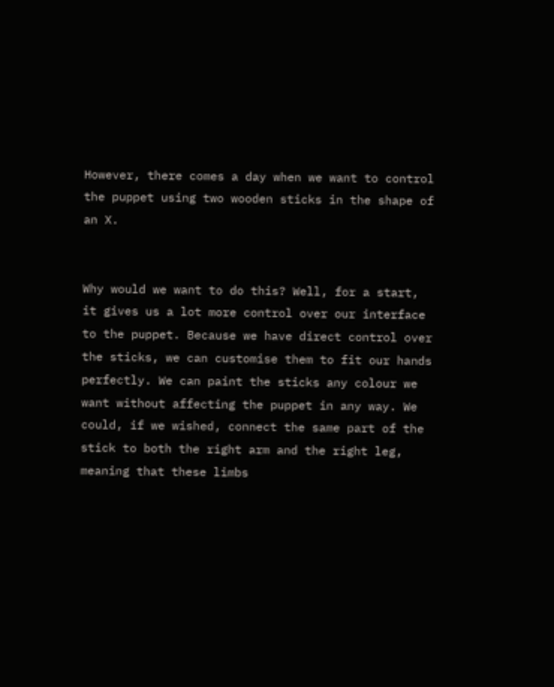However, there comes a day when we want to control the puppet using two wooden sticks in the shape of an X.


Why would we want to do this? Well, for a start, it gives us a lot more control over our interface to the puppet. Because we have direct control over the sticks, we can customise them to fit our hands perfectly. We can paint the sticks any colour we want without affecting the puppet in any way. We could, if we wished, connect the same part of the stick to both the right arm and the right leg, meaning that these limbs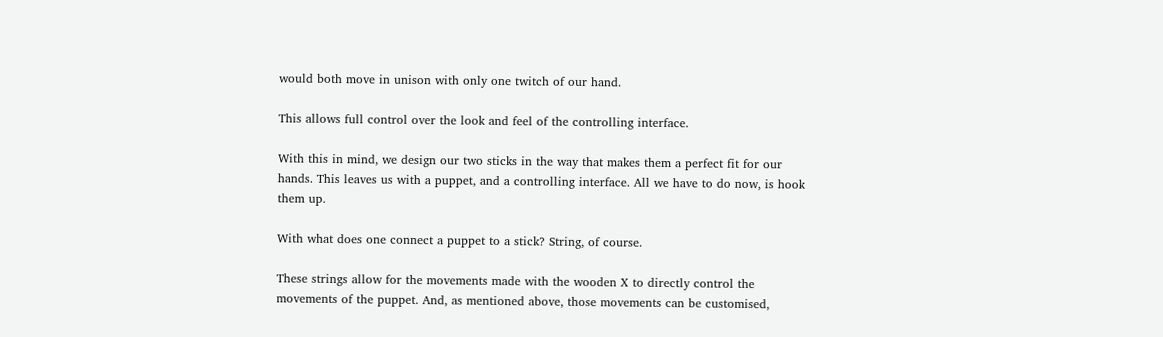would both move in unison with only one twitch of our hand.

This allows full control over the look and feel of the controlling interface.

With this in mind, we design our two sticks in the way that makes them a perfect fit for our hands. This leaves us with a puppet, and a controlling interface. All we have to do now, is hook them up.

With what does one connect a puppet to a stick? String, of course.

These strings allow for the movements made with the wooden X to directly control the movements of the puppet. And, as mentioned above, those movements can be customised,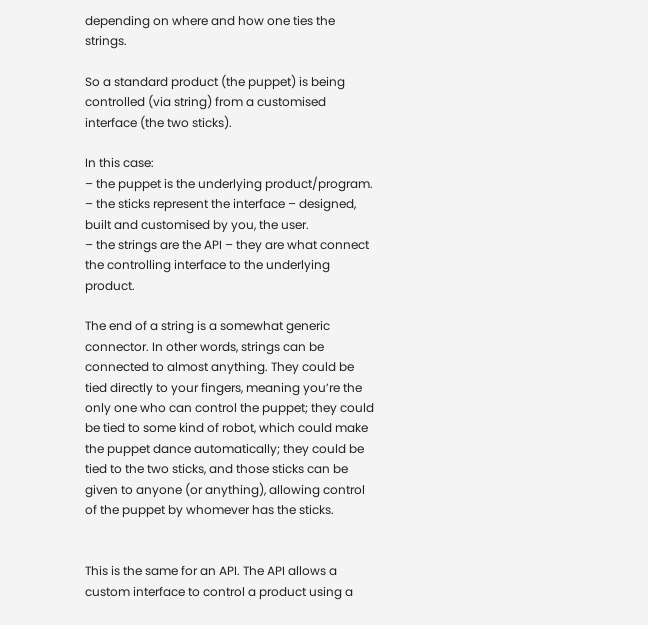depending on where and how one ties the strings.

So a standard product (the puppet) is being controlled (via string) from a customised interface (the two sticks).

In this case:
– the puppet is the underlying product/program.
– the sticks represent the interface – designed, built and customised by you, the user.
– the strings are the API – they are what connect the controlling interface to the underlying product.

The end of a string is a somewhat generic connector. In other words, strings can be connected to almost anything. They could be tied directly to your fingers, meaning you’re the only one who can control the puppet; they could be tied to some kind of robot, which could make the puppet dance automatically; they could be tied to the two sticks, and those sticks can be given to anyone (or anything), allowing control of the puppet by whomever has the sticks.


This is the same for an API. The API allows a custom interface to control a product using a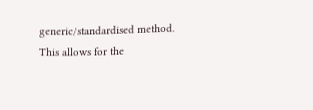generic/standardised method. This allows for the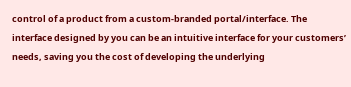control of a product from a custom-branded portal/interface. The interface designed by you can be an intuitive interface for your customers’ needs, saving you the cost of developing the underlying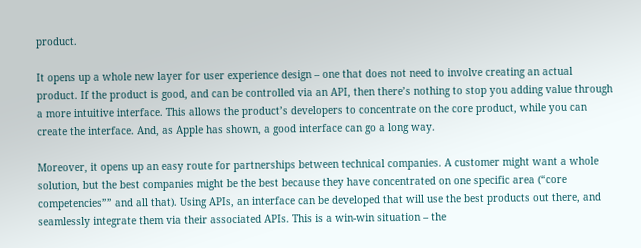product.

It opens up a whole new layer for user experience design – one that does not need to involve creating an actual product. If the product is good, and can be controlled via an API, then there’s nothing to stop you adding value through a more intuitive interface. This allows the product’s developers to concentrate on the core product, while you can create the interface. And, as Apple has shown, a good interface can go a long way.

Moreover, it opens up an easy route for partnerships between technical companies. A customer might want a whole solution, but the best companies might be the best because they have concentrated on one specific area (“core competencies”” and all that). Using APIs, an interface can be developed that will use the best products out there, and seamlessly integrate them via their associated APIs. This is a win-win situation – the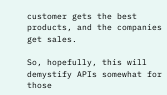customer gets the best products, and the companies get sales.

So, hopefully, this will demystify APIs somewhat for those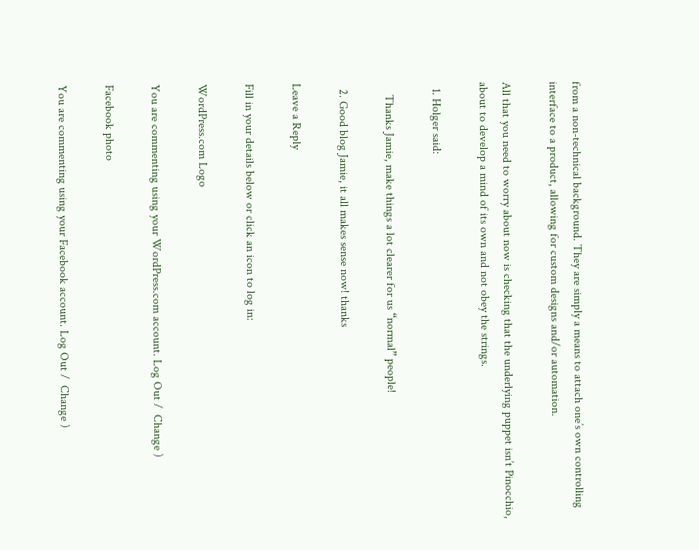from a non-technical background. They are simply a means to attach one’s own controlling interface to a product, allowing for custom designs and/or automation.

All that you need to worry about now is checking that the underlying puppet isn’t Pinocchio, about to develop a mind of its own and not obey the strings.

  1. Holger said:

    Thanks Jamie, make things a lot clearer for us “normal” people!

  2. Good blog Jamie, it all makes sense now! thanks

Leave a Reply

Fill in your details below or click an icon to log in:

WordPress.com Logo

You are commenting using your WordPress.com account. Log Out /  Change )

Facebook photo

You are commenting using your Facebook account. Log Out /  Change )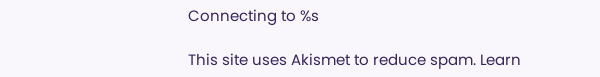Connecting to %s

This site uses Akismet to reduce spam. Learn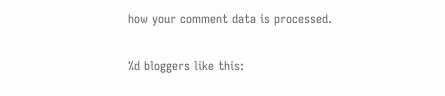how your comment data is processed.

%d bloggers like this: